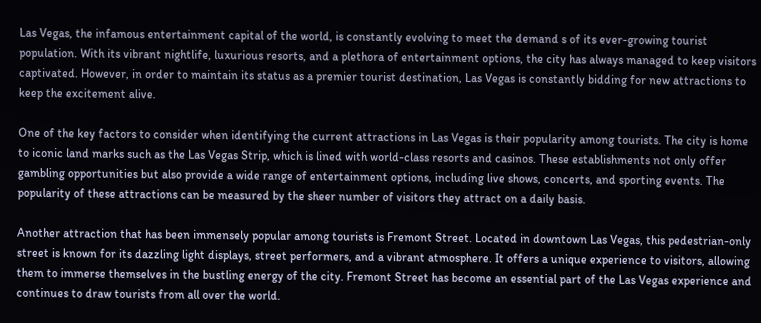Las Vegas, the infamous entertainment capital of the world, is constantly evolving to meet the demand s of its ever-growing tourist population. With its vibrant nightlife, luxurious resorts, and a plethora of entertainment options, the city has always managed to keep visitors captivated. However, in order to maintain its status as a premier tourist destination, Las Vegas is constantly bidding for new attractions to keep the excitement alive.

One of the key factors to consider when identifying the current attractions in Las Vegas is their popularity among tourists. The city is home to iconic land marks such as the Las Vegas Strip, which is lined with world-class resorts and casinos. These establishments not only offer gambling opportunities but also provide a wide range of entertainment options, including live shows, concerts, and sporting events. The popularity of these attractions can be measured by the sheer number of visitors they attract on a daily basis.

Another attraction that has been immensely popular among tourists is Fremont Street. Located in downtown Las Vegas, this pedestrian-only street is known for its dazzling light displays, street performers, and a vibrant atmosphere. It offers a unique experience to visitors, allowing them to immerse themselves in the bustling energy of the city. Fremont Street has become an essential part of the Las Vegas experience and continues to draw tourists from all over the world.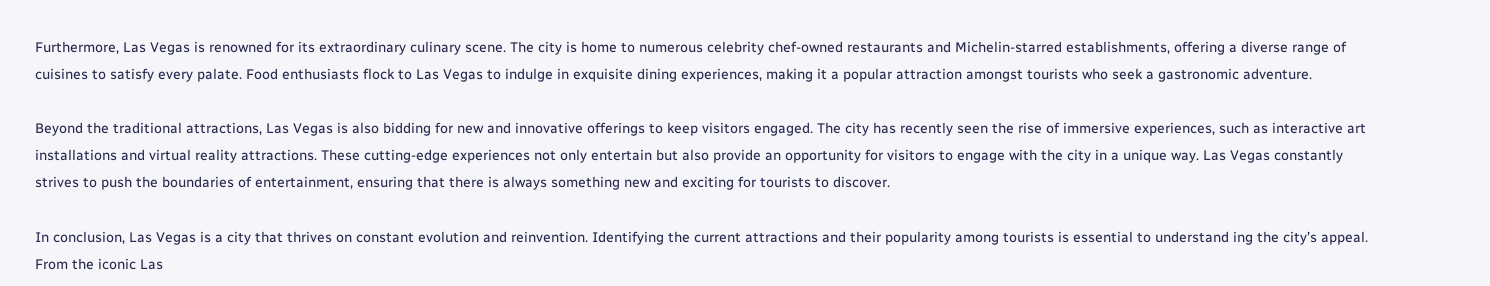Furthermore, Las Vegas is renowned for its extraordinary culinary scene. The city is home to numerous celebrity chef-owned restaurants and Michelin-starred establishments, offering a diverse range of cuisines to satisfy every palate. Food enthusiasts flock to Las Vegas to indulge in exquisite dining experiences, making it a popular attraction amongst tourists who seek a gastronomic adventure.

Beyond the traditional attractions, Las Vegas is also bidding for new and innovative offerings to keep visitors engaged. The city has recently seen the rise of immersive experiences, such as interactive art installations and virtual reality attractions. These cutting-edge experiences not only entertain but also provide an opportunity for visitors to engage with the city in a unique way. Las Vegas constantly strives to push the boundaries of entertainment, ensuring that there is always something new and exciting for tourists to discover.

In conclusion, Las Vegas is a city that thrives on constant evolution and reinvention. Identifying the current attractions and their popularity among tourists is essential to understand ing the city’s appeal. From the iconic Las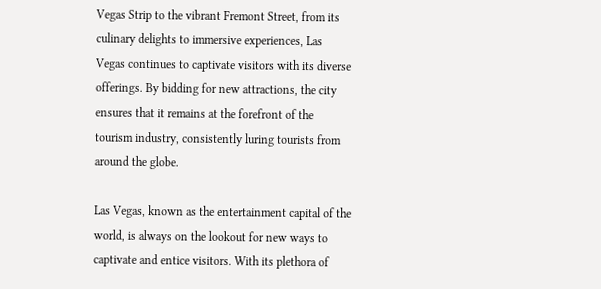Vegas Strip to the vibrant Fremont Street, from its culinary delights to immersive experiences, Las Vegas continues to captivate visitors with its diverse offerings. By bidding for new attractions, the city ensures that it remains at the forefront of the tourism industry, consistently luring tourists from around the globe.

Las Vegas, known as the entertainment capital of the world, is always on the lookout for new ways to captivate and entice visitors. With its plethora of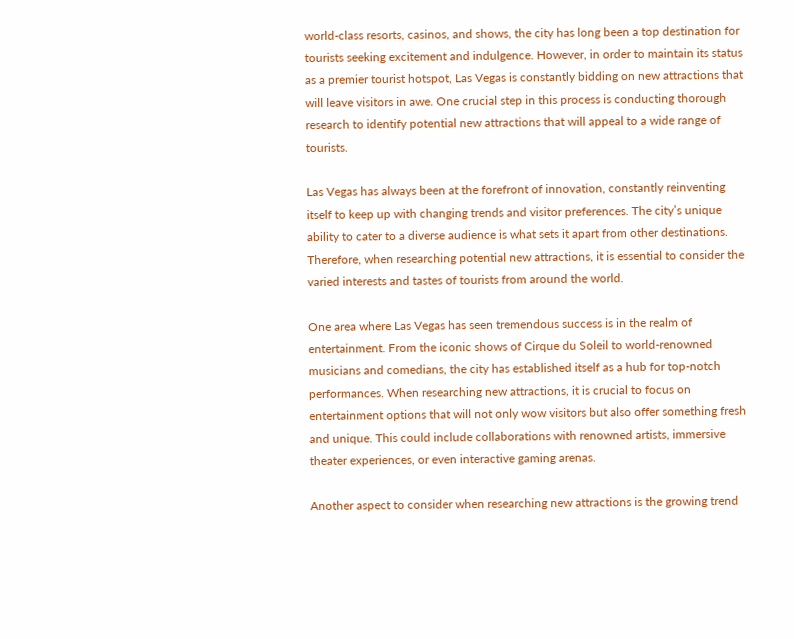world-class resorts, casinos, and shows, the city has long been a top destination for tourists seeking excitement and indulgence. However, in order to maintain its status as a premier tourist hotspot, Las Vegas is constantly bidding on new attractions that will leave visitors in awe. One crucial step in this process is conducting thorough research to identify potential new attractions that will appeal to a wide range of tourists.

Las Vegas has always been at the forefront of innovation, constantly reinventing itself to keep up with changing trends and visitor preferences. The city’s unique ability to cater to a diverse audience is what sets it apart from other destinations. Therefore, when researching potential new attractions, it is essential to consider the varied interests and tastes of tourists from around the world.

One area where Las Vegas has seen tremendous success is in the realm of entertainment. From the iconic shows of Cirque du Soleil to world-renowned musicians and comedians, the city has established itself as a hub for top-notch performances. When researching new attractions, it is crucial to focus on entertainment options that will not only wow visitors but also offer something fresh and unique. This could include collaborations with renowned artists, immersive theater experiences, or even interactive gaming arenas.

Another aspect to consider when researching new attractions is the growing trend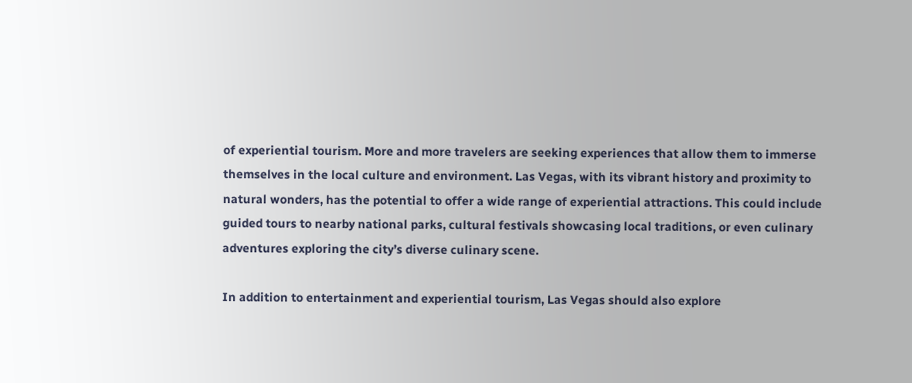of experiential tourism. More and more travelers are seeking experiences that allow them to immerse themselves in the local culture and environment. Las Vegas, with its vibrant history and proximity to natural wonders, has the potential to offer a wide range of experiential attractions. This could include guided tours to nearby national parks, cultural festivals showcasing local traditions, or even culinary adventures exploring the city’s diverse culinary scene.

In addition to entertainment and experiential tourism, Las Vegas should also explore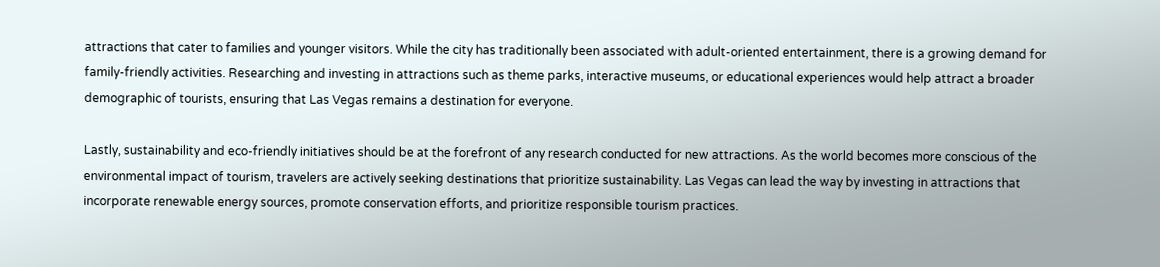attractions that cater to families and younger visitors. While the city has traditionally been associated with adult-oriented entertainment, there is a growing demand for family-friendly activities. Researching and investing in attractions such as theme parks, interactive museums, or educational experiences would help attract a broader demographic of tourists, ensuring that Las Vegas remains a destination for everyone.

Lastly, sustainability and eco-friendly initiatives should be at the forefront of any research conducted for new attractions. As the world becomes more conscious of the environmental impact of tourism, travelers are actively seeking destinations that prioritize sustainability. Las Vegas can lead the way by investing in attractions that incorporate renewable energy sources, promote conservation efforts, and prioritize responsible tourism practices.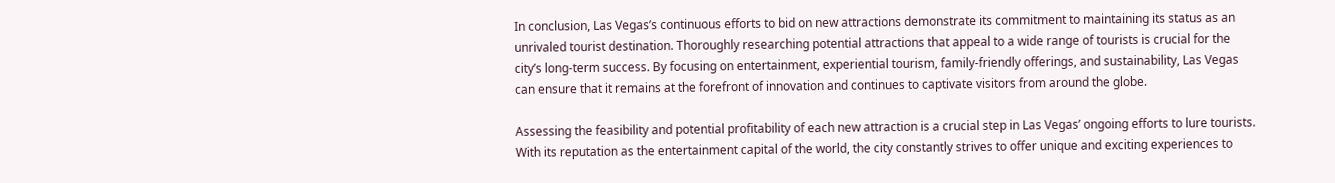In conclusion, Las Vegas’s continuous efforts to bid on new attractions demonstrate its commitment to maintaining its status as an unrivaled tourist destination. Thoroughly researching potential attractions that appeal to a wide range of tourists is crucial for the city’s long-term success. By focusing on entertainment, experiential tourism, family-friendly offerings, and sustainability, Las Vegas can ensure that it remains at the forefront of innovation and continues to captivate visitors from around the globe.

Assessing the feasibility and potential profitability of each new attraction is a crucial step in Las Vegas’ ongoing efforts to lure tourists. With its reputation as the entertainment capital of the world, the city constantly strives to offer unique and exciting experiences to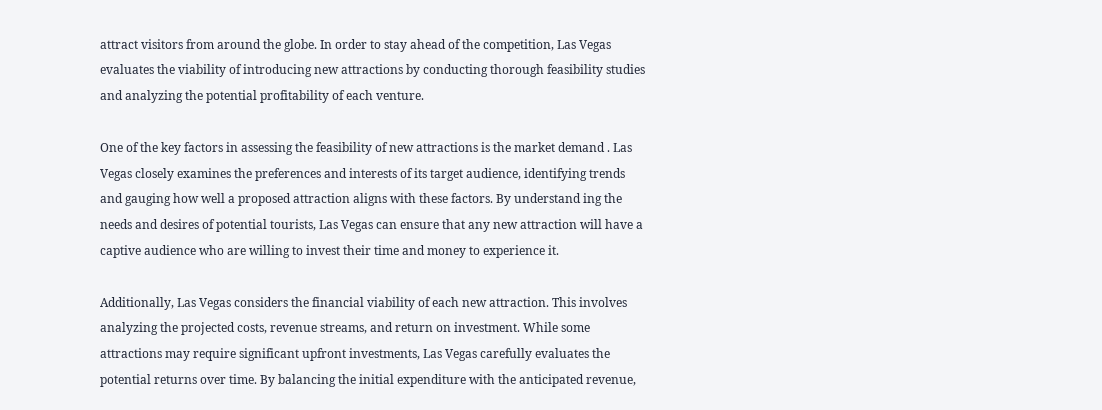attract visitors from around the globe. In order to stay ahead of the competition, Las Vegas evaluates the viability of introducing new attractions by conducting thorough feasibility studies and analyzing the potential profitability of each venture.

One of the key factors in assessing the feasibility of new attractions is the market demand . Las Vegas closely examines the preferences and interests of its target audience, identifying trends and gauging how well a proposed attraction aligns with these factors. By understand ing the needs and desires of potential tourists, Las Vegas can ensure that any new attraction will have a captive audience who are willing to invest their time and money to experience it.

Additionally, Las Vegas considers the financial viability of each new attraction. This involves analyzing the projected costs, revenue streams, and return on investment. While some attractions may require significant upfront investments, Las Vegas carefully evaluates the potential returns over time. By balancing the initial expenditure with the anticipated revenue,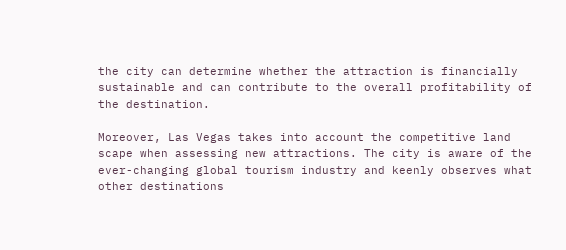the city can determine whether the attraction is financially sustainable and can contribute to the overall profitability of the destination.

Moreover, Las Vegas takes into account the competitive land scape when assessing new attractions. The city is aware of the ever-changing global tourism industry and keenly observes what other destinations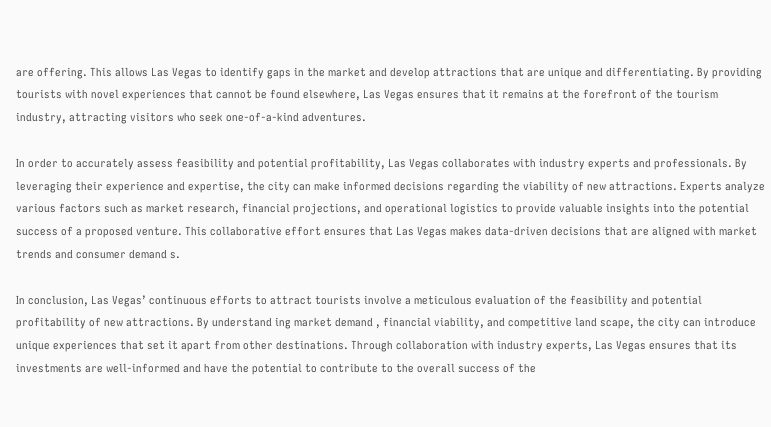are offering. This allows Las Vegas to identify gaps in the market and develop attractions that are unique and differentiating. By providing tourists with novel experiences that cannot be found elsewhere, Las Vegas ensures that it remains at the forefront of the tourism industry, attracting visitors who seek one-of-a-kind adventures.

In order to accurately assess feasibility and potential profitability, Las Vegas collaborates with industry experts and professionals. By leveraging their experience and expertise, the city can make informed decisions regarding the viability of new attractions. Experts analyze various factors such as market research, financial projections, and operational logistics to provide valuable insights into the potential success of a proposed venture. This collaborative effort ensures that Las Vegas makes data-driven decisions that are aligned with market trends and consumer demand s.

In conclusion, Las Vegas’ continuous efforts to attract tourists involve a meticulous evaluation of the feasibility and potential profitability of new attractions. By understand ing market demand , financial viability, and competitive land scape, the city can introduce unique experiences that set it apart from other destinations. Through collaboration with industry experts, Las Vegas ensures that its investments are well-informed and have the potential to contribute to the overall success of the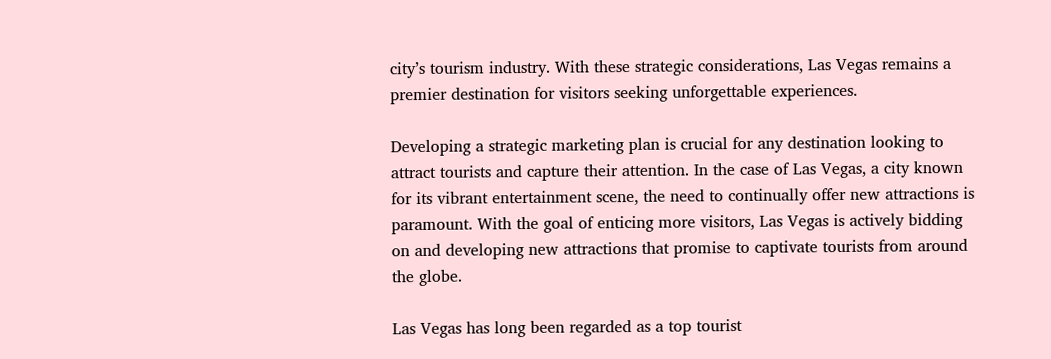city’s tourism industry. With these strategic considerations, Las Vegas remains a premier destination for visitors seeking unforgettable experiences.

Developing a strategic marketing plan is crucial for any destination looking to attract tourists and capture their attention. In the case of Las Vegas, a city known for its vibrant entertainment scene, the need to continually offer new attractions is paramount. With the goal of enticing more visitors, Las Vegas is actively bidding on and developing new attractions that promise to captivate tourists from around the globe.

Las Vegas has long been regarded as a top tourist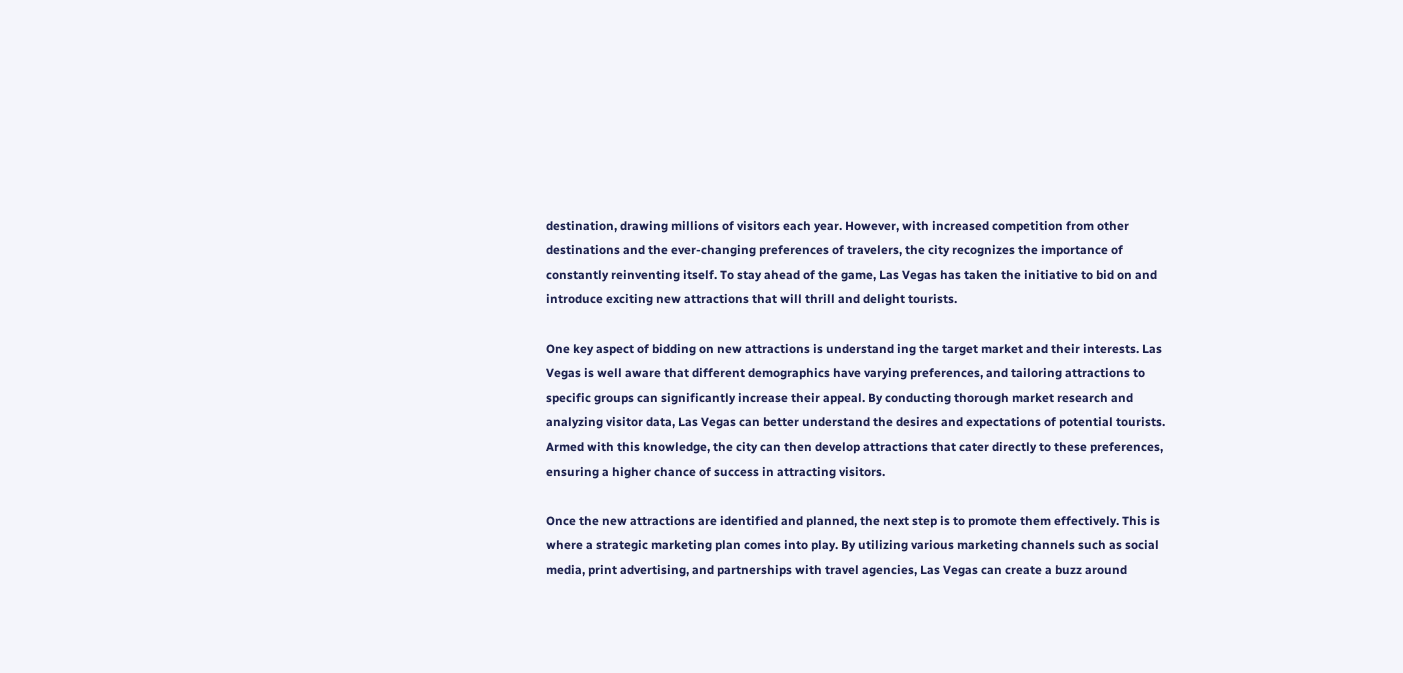destination, drawing millions of visitors each year. However, with increased competition from other destinations and the ever-changing preferences of travelers, the city recognizes the importance of constantly reinventing itself. To stay ahead of the game, Las Vegas has taken the initiative to bid on and introduce exciting new attractions that will thrill and delight tourists.

One key aspect of bidding on new attractions is understand ing the target market and their interests. Las Vegas is well aware that different demographics have varying preferences, and tailoring attractions to specific groups can significantly increase their appeal. By conducting thorough market research and analyzing visitor data, Las Vegas can better understand the desires and expectations of potential tourists. Armed with this knowledge, the city can then develop attractions that cater directly to these preferences, ensuring a higher chance of success in attracting visitors.

Once the new attractions are identified and planned, the next step is to promote them effectively. This is where a strategic marketing plan comes into play. By utilizing various marketing channels such as social media, print advertising, and partnerships with travel agencies, Las Vegas can create a buzz around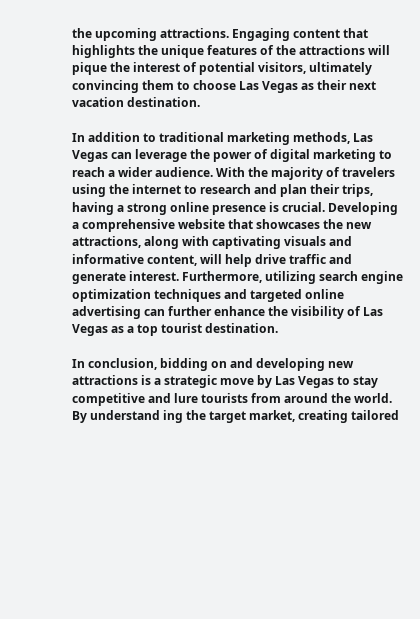the upcoming attractions. Engaging content that highlights the unique features of the attractions will pique the interest of potential visitors, ultimately convincing them to choose Las Vegas as their next vacation destination.

In addition to traditional marketing methods, Las Vegas can leverage the power of digital marketing to reach a wider audience. With the majority of travelers using the internet to research and plan their trips, having a strong online presence is crucial. Developing a comprehensive website that showcases the new attractions, along with captivating visuals and informative content, will help drive traffic and generate interest. Furthermore, utilizing search engine optimization techniques and targeted online advertising can further enhance the visibility of Las Vegas as a top tourist destination.

In conclusion, bidding on and developing new attractions is a strategic move by Las Vegas to stay competitive and lure tourists from around the world. By understand ing the target market, creating tailored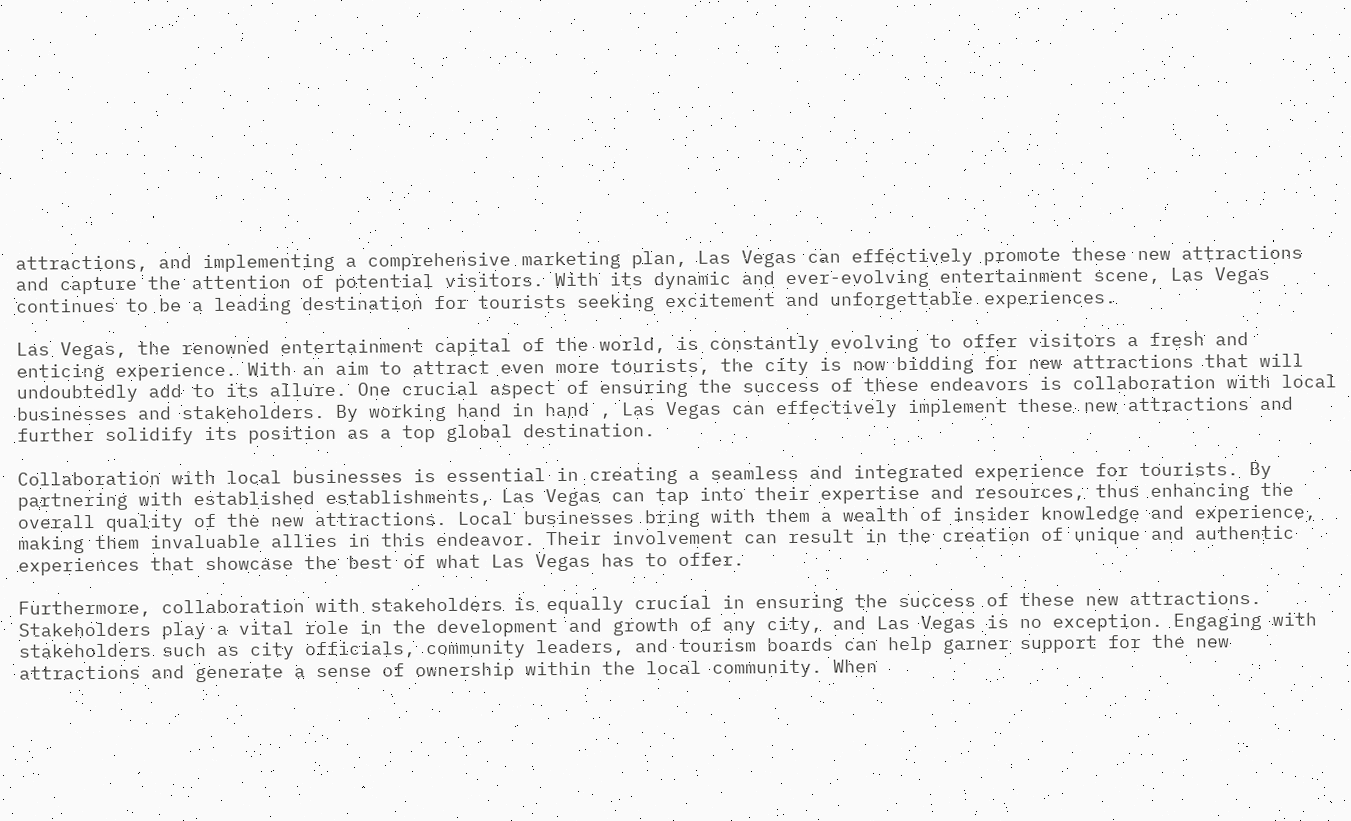attractions, and implementing a comprehensive marketing plan, Las Vegas can effectively promote these new attractions and capture the attention of potential visitors. With its dynamic and ever-evolving entertainment scene, Las Vegas continues to be a leading destination for tourists seeking excitement and unforgettable experiences.

Las Vegas, the renowned entertainment capital of the world, is constantly evolving to offer visitors a fresh and enticing experience. With an aim to attract even more tourists, the city is now bidding for new attractions that will undoubtedly add to its allure. One crucial aspect of ensuring the success of these endeavors is collaboration with local businesses and stakeholders. By working hand in hand , Las Vegas can effectively implement these new attractions and further solidify its position as a top global destination.

Collaboration with local businesses is essential in creating a seamless and integrated experience for tourists. By partnering with established establishments, Las Vegas can tap into their expertise and resources, thus enhancing the overall quality of the new attractions. Local businesses bring with them a wealth of insider knowledge and experience, making them invaluable allies in this endeavor. Their involvement can result in the creation of unique and authentic experiences that showcase the best of what Las Vegas has to offer.

Furthermore, collaboration with stakeholders is equally crucial in ensuring the success of these new attractions. Stakeholders play a vital role in the development and growth of any city, and Las Vegas is no exception. Engaging with stakeholders such as city officials, community leaders, and tourism boards can help garner support for the new attractions and generate a sense of ownership within the local community. When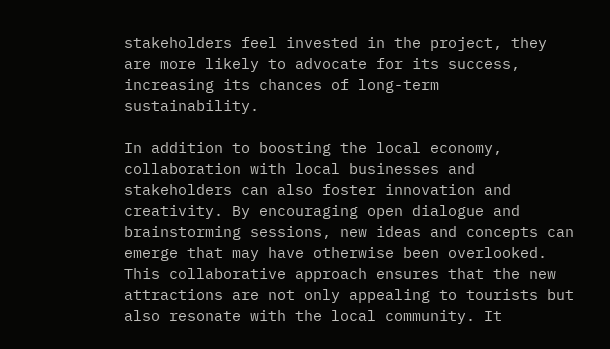stakeholders feel invested in the project, they are more likely to advocate for its success, increasing its chances of long-term sustainability.

In addition to boosting the local economy, collaboration with local businesses and stakeholders can also foster innovation and creativity. By encouraging open dialogue and brainstorming sessions, new ideas and concepts can emerge that may have otherwise been overlooked. This collaborative approach ensures that the new attractions are not only appealing to tourists but also resonate with the local community. It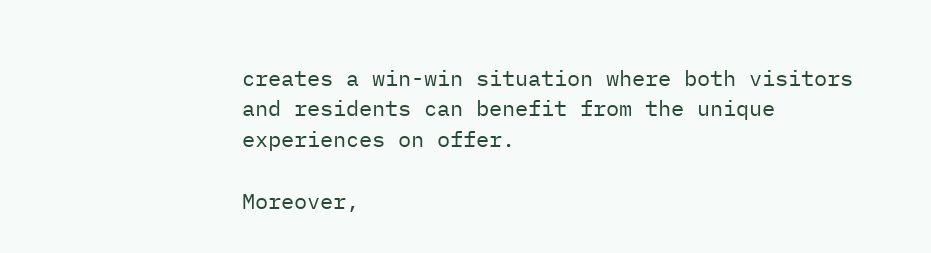creates a win-win situation where both visitors and residents can benefit from the unique experiences on offer.

Moreover,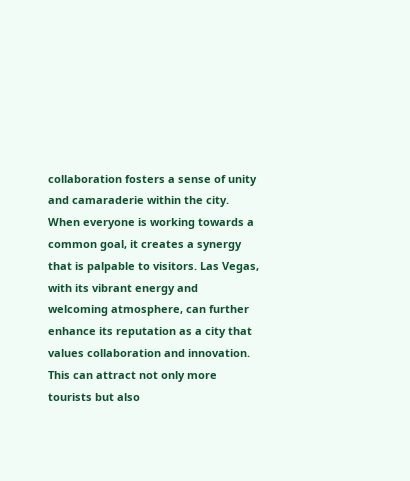collaboration fosters a sense of unity and camaraderie within the city. When everyone is working towards a common goal, it creates a synergy that is palpable to visitors. Las Vegas, with its vibrant energy and welcoming atmosphere, can further enhance its reputation as a city that values collaboration and innovation. This can attract not only more tourists but also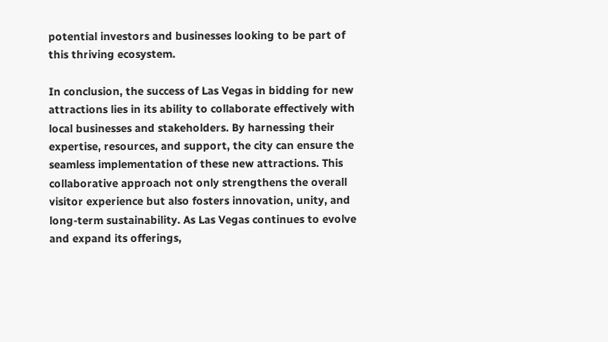potential investors and businesses looking to be part of this thriving ecosystem.

In conclusion, the success of Las Vegas in bidding for new attractions lies in its ability to collaborate effectively with local businesses and stakeholders. By harnessing their expertise, resources, and support, the city can ensure the seamless implementation of these new attractions. This collaborative approach not only strengthens the overall visitor experience but also fosters innovation, unity, and long-term sustainability. As Las Vegas continues to evolve and expand its offerings,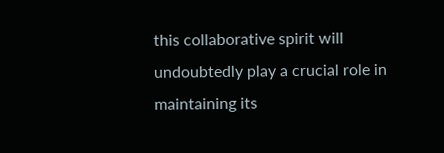this collaborative spirit will undoubtedly play a crucial role in maintaining its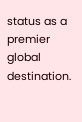status as a premier global destination.